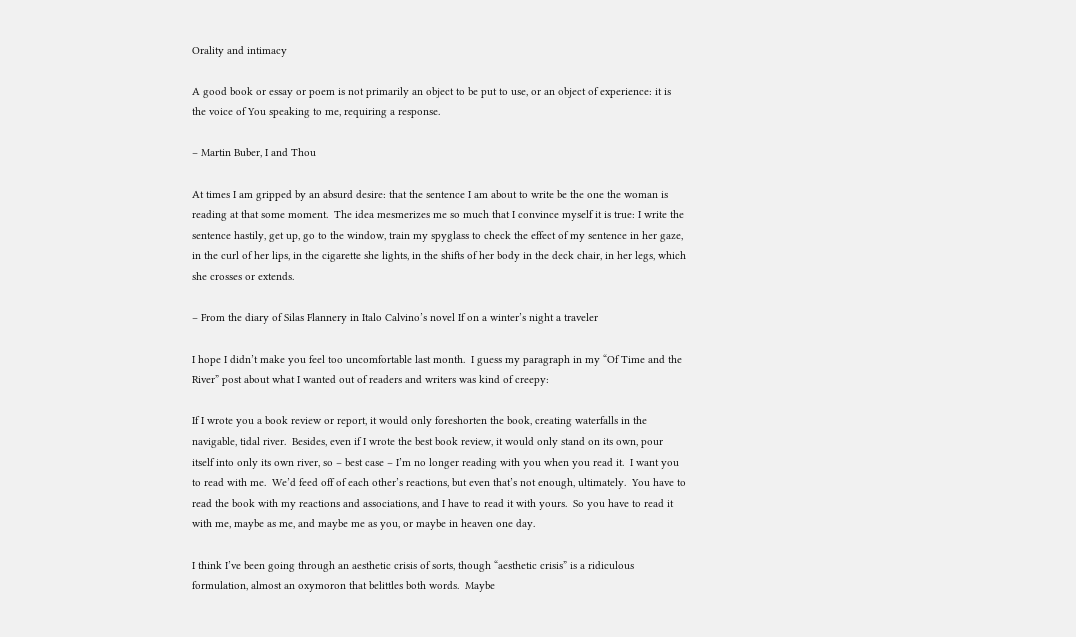Orality and intimacy

A good book or essay or poem is not primarily an object to be put to use, or an object of experience: it is the voice of You speaking to me, requiring a response.

– Martin Buber, I and Thou

At times I am gripped by an absurd desire: that the sentence I am about to write be the one the woman is reading at that some moment.  The idea mesmerizes me so much that I convince myself it is true: I write the sentence hastily, get up, go to the window, train my spyglass to check the effect of my sentence in her gaze, in the curl of her lips, in the cigarette she lights, in the shifts of her body in the deck chair, in her legs, which she crosses or extends.

– From the diary of Silas Flannery in Italo Calvino’s novel If on a winter’s night a traveler

I hope I didn’t make you feel too uncomfortable last month.  I guess my paragraph in my “Of Time and the River” post about what I wanted out of readers and writers was kind of creepy:

If I wrote you a book review or report, it would only foreshorten the book, creating waterfalls in the navigable, tidal river.  Besides, even if I wrote the best book review, it would only stand on its own, pour itself into only its own river, so – best case – I’m no longer reading with you when you read it.  I want you to read with me.  We’d feed off of each other’s reactions, but even that’s not enough, ultimately.  You have to read the book with my reactions and associations, and I have to read it with yours.  So you have to read it with me, maybe as me, and maybe me as you, or maybe in heaven one day.

I think I’ve been going through an aesthetic crisis of sorts, though “aesthetic crisis” is a ridiculous formulation, almost an oxymoron that belittles both words.  Maybe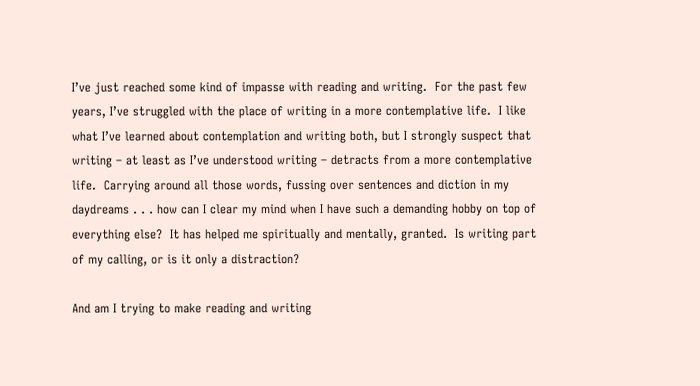I’ve just reached some kind of impasse with reading and writing.  For the past few years, I’ve struggled with the place of writing in a more contemplative life.  I like what I’ve learned about contemplation and writing both, but I strongly suspect that writing – at least as I’ve understood writing – detracts from a more contemplative life.  Carrying around all those words, fussing over sentences and diction in my daydreams . . . how can I clear my mind when I have such a demanding hobby on top of everything else?  It has helped me spiritually and mentally, granted.  Is writing part of my calling, or is it only a distraction?

And am I trying to make reading and writing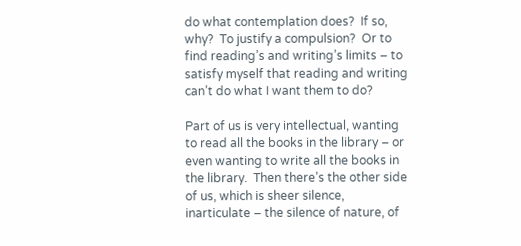do what contemplation does?  If so, why?  To justify a compulsion?  Or to find reading’s and writing’s limits – to satisfy myself that reading and writing can’t do what I want them to do?

Part of us is very intellectual, wanting to read all the books in the library – or even wanting to write all the books in the library.  Then there’s the other side of us, which is sheer silence, inarticulate – the silence of nature, of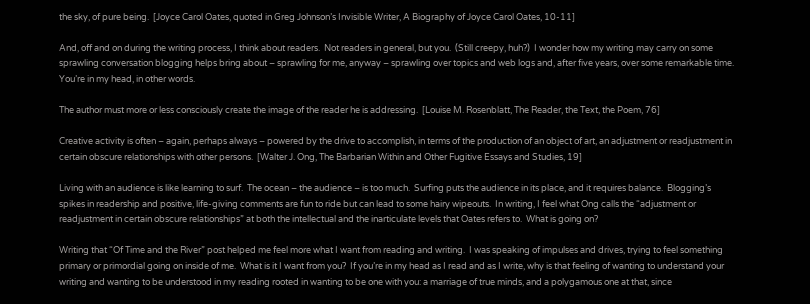the sky, of pure being.  [Joyce Carol Oates, quoted in Greg Johnson’s Invisible Writer, A Biography of Joyce Carol Oates, 10-11]

And, off and on during the writing process, I think about readers.  Not readers in general, but you.  (Still creepy, huh?)  I wonder how my writing may carry on some sprawling conversation blogging helps bring about – sprawling for me, anyway – sprawling over topics and web logs and, after five years, over some remarkable time.  You’re in my head, in other words.

The author must more or less consciously create the image of the reader he is addressing.  [Louise M. Rosenblatt, The Reader, the Text, the Poem, 76]

Creative activity is often – again, perhaps always – powered by the drive to accomplish, in terms of the production of an object of art, an adjustment or readjustment in certain obscure relationships with other persons.  [Walter J. Ong, The Barbarian Within and Other Fugitive Essays and Studies, 19]

Living with an audience is like learning to surf.  The ocean – the audience – is too much.  Surfing puts the audience in its place, and it requires balance.  Blogging’s spikes in readership and positive, life-giving comments are fun to ride but can lead to some hairy wipeouts.  In writing, I feel what Ong calls the “adjustment or readjustment in certain obscure relationships” at both the intellectual and the inarticulate levels that Oates refers to.  What is going on?

Writing that “Of Time and the River” post helped me feel more what I want from reading and writing.  I was speaking of impulses and drives, trying to feel something primary or primordial going on inside of me.  What is it I want from you?  If you’re in my head as I read and as I write, why is that feeling of wanting to understand your writing and wanting to be understood in my reading rooted in wanting to be one with you: a marriage of true minds, and a polygamous one at that, since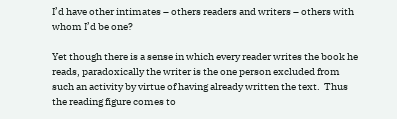I’d have other intimates – others readers and writers – others with whom I’d be one?

Yet though there is a sense in which every reader writes the book he reads, paradoxically the writer is the one person excluded from such an activity by virtue of having already written the text.  Thus the reading figure comes to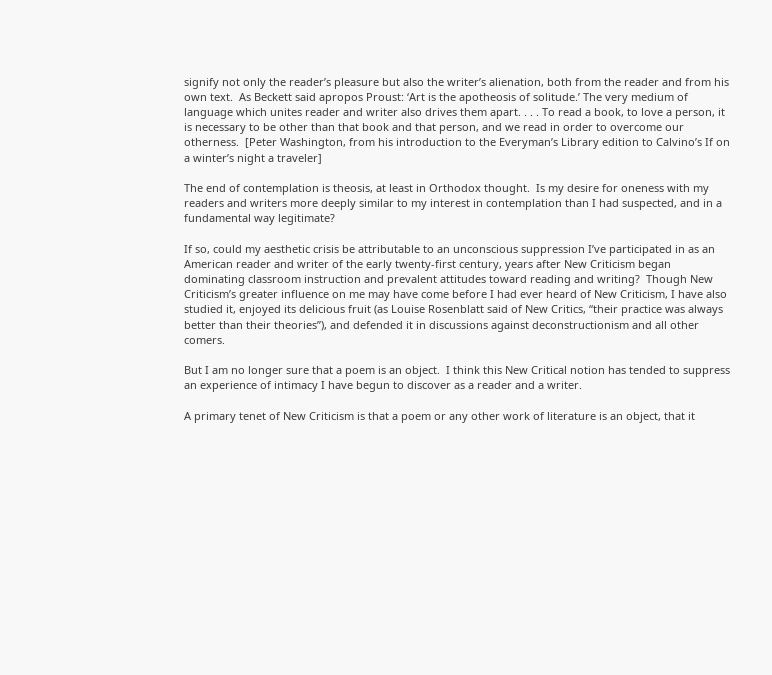signify not only the reader’s pleasure but also the writer’s alienation, both from the reader and from his own text.  As Beckett said apropos Proust: ‘Art is the apotheosis of solitude.’ The very medium of language which unites reader and writer also drives them apart. . . . To read a book, to love a person, it is necessary to be other than that book and that person, and we read in order to overcome our otherness.  [Peter Washington, from his introduction to the Everyman’s Library edition to Calvino’s If on a winter’s night a traveler]

The end of contemplation is theosis, at least in Orthodox thought.  Is my desire for oneness with my readers and writers more deeply similar to my interest in contemplation than I had suspected, and in a fundamental way legitimate?

If so, could my aesthetic crisis be attributable to an unconscious suppression I’ve participated in as an American reader and writer of the early twenty-first century, years after New Criticism began dominating classroom instruction and prevalent attitudes toward reading and writing?  Though New Criticism’s greater influence on me may have come before I had ever heard of New Criticism, I have also studied it, enjoyed its delicious fruit (as Louise Rosenblatt said of New Critics, “their practice was always better than their theories”), and defended it in discussions against deconstructionism and all other comers.

But I am no longer sure that a poem is an object.  I think this New Critical notion has tended to suppress an experience of intimacy I have begun to discover as a reader and a writer.

A primary tenet of New Criticism is that a poem or any other work of literature is an object, that it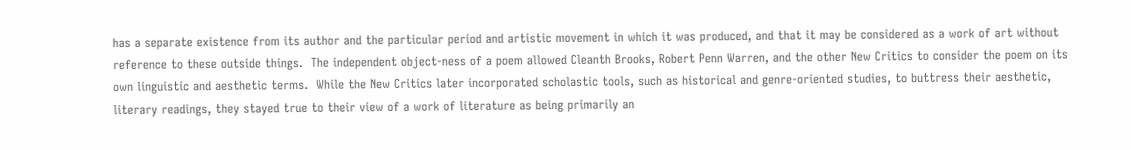has a separate existence from its author and the particular period and artistic movement in which it was produced, and that it may be considered as a work of art without reference to these outside things.  The independent object-ness of a poem allowed Cleanth Brooks, Robert Penn Warren, and the other New Critics to consider the poem on its own linguistic and aesthetic terms.  While the New Critics later incorporated scholastic tools, such as historical and genre-oriented studies, to buttress their aesthetic, literary readings, they stayed true to their view of a work of literature as being primarily an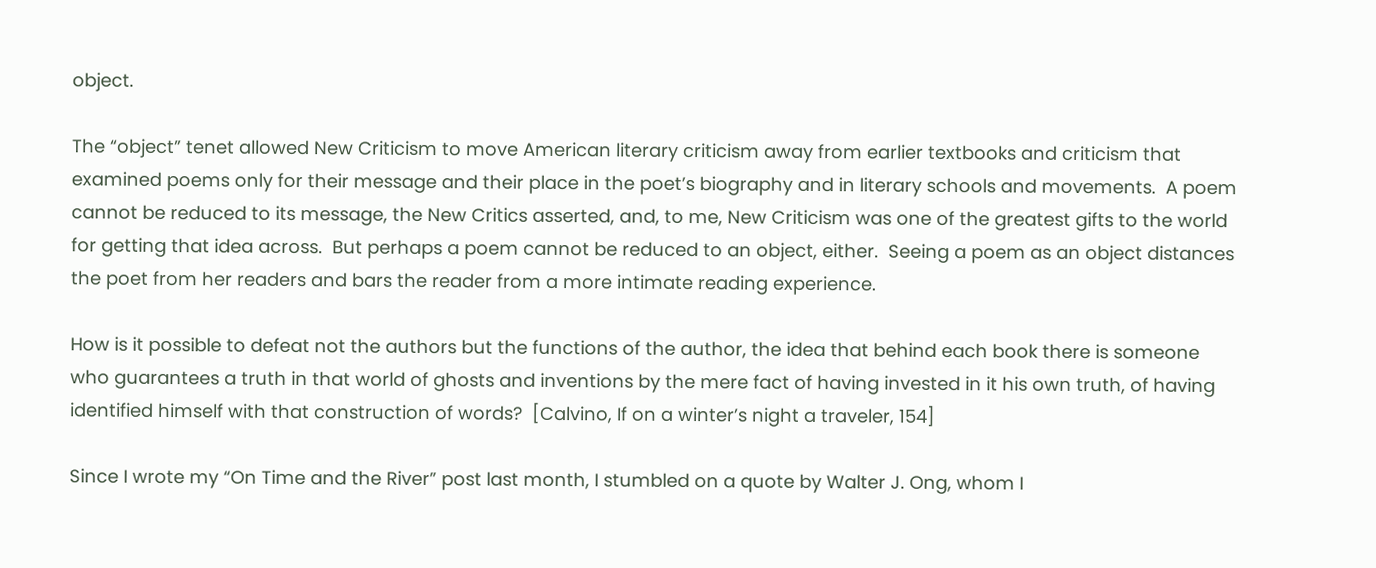object.

The “object” tenet allowed New Criticism to move American literary criticism away from earlier textbooks and criticism that examined poems only for their message and their place in the poet’s biography and in literary schools and movements.  A poem cannot be reduced to its message, the New Critics asserted, and, to me, New Criticism was one of the greatest gifts to the world for getting that idea across.  But perhaps a poem cannot be reduced to an object, either.  Seeing a poem as an object distances the poet from her readers and bars the reader from a more intimate reading experience.

How is it possible to defeat not the authors but the functions of the author, the idea that behind each book there is someone who guarantees a truth in that world of ghosts and inventions by the mere fact of having invested in it his own truth, of having identified himself with that construction of words?  [Calvino, If on a winter’s night a traveler, 154]

Since I wrote my “On Time and the River” post last month, I stumbled on a quote by Walter J. Ong, whom I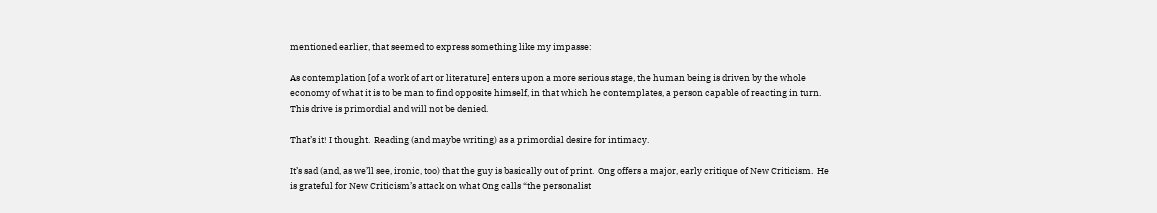mentioned earlier, that seemed to express something like my impasse:

As contemplation [of a work of art or literature] enters upon a more serious stage, the human being is driven by the whole economy of what it is to be man to find opposite himself, in that which he contemplates, a person capable of reacting in turn.  This drive is primordial and will not be denied.

That’s it! I thought.  Reading (and maybe writing) as a primordial desire for intimacy.

It’s sad (and, as we’ll see, ironic, too) that the guy is basically out of print.  Ong offers a major, early critique of New Criticism.  He is grateful for New Criticism’s attack on what Ong calls “the personalist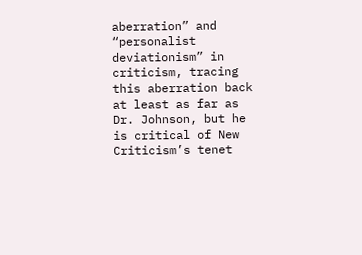aberration” and “personalist deviationism” in criticism, tracing this aberration back at least as far as Dr. Johnson, but he is critical of New Criticism’s tenet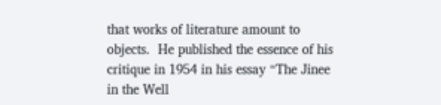that works of literature amount to objects.  He published the essence of his critique in 1954 in his essay “The Jinee in the Well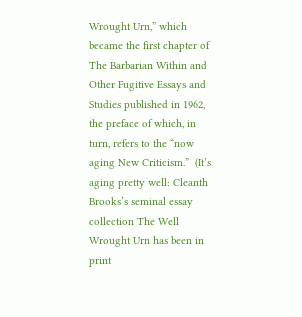Wrought Urn,” which became the first chapter of The Barbarian Within and Other Fugitive Essays and Studies published in 1962, the preface of which, in turn, refers to the “now aging New Criticism.”  (It’s aging pretty well: Cleanth Brooks’s seminal essay collection The Well Wrought Urn has been in print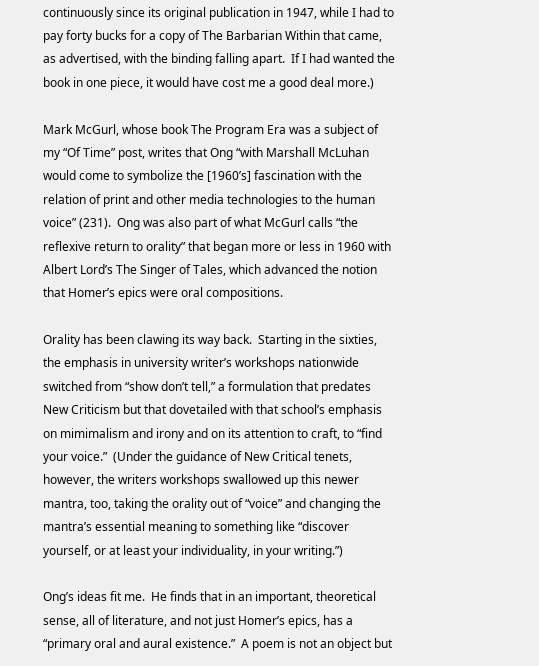continuously since its original publication in 1947, while I had to pay forty bucks for a copy of The Barbarian Within that came, as advertised, with the binding falling apart.  If I had wanted the book in one piece, it would have cost me a good deal more.)

Mark McGurl, whose book The Program Era was a subject of my “Of Time” post, writes that Ong “with Marshall McLuhan would come to symbolize the [1960’s] fascination with the relation of print and other media technologies to the human voice” (231).  Ong was also part of what McGurl calls “the reflexive return to orality” that began more or less in 1960 with Albert Lord’s The Singer of Tales, which advanced the notion that Homer’s epics were oral compositions.

Orality has been clawing its way back.  Starting in the sixties, the emphasis in university writer’s workshops nationwide switched from “show don’t tell,” a formulation that predates New Criticism but that dovetailed with that school’s emphasis on mimimalism and irony and on its attention to craft, to “find your voice.”  (Under the guidance of New Critical tenets, however, the writers workshops swallowed up this newer mantra, too, taking the orality out of “voice” and changing the mantra’s essential meaning to something like “discover yourself, or at least your individuality, in your writing.”)

Ong’s ideas fit me.  He finds that in an important, theoretical sense, all of literature, and not just Homer’s epics, has a “primary oral and aural existence.”  A poem is not an object but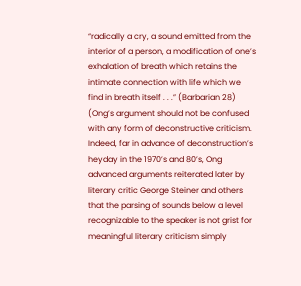“radically a cry, a sound emitted from the interior of a person, a modification of one’s exhalation of breath which retains the intimate connection with life which we find in breath itself . . .” (Barbarian 28)  (Ong’s argument should not be confused with any form of deconstructive criticism.  Indeed, far in advance of deconstruction’s heyday in the 1970’s and 80’s, Ong advanced arguments reiterated later by literary critic George Steiner and others that the parsing of sounds below a level recognizable to the speaker is not grist for meaningful literary criticism simply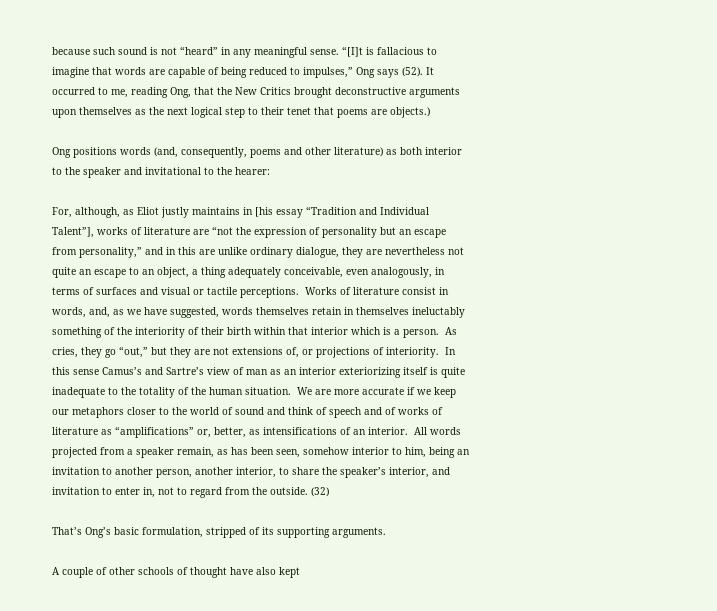because such sound is not “heard” in any meaningful sense. “[I]t is fallacious to imagine that words are capable of being reduced to impulses,” Ong says (52). It occurred to me, reading Ong, that the New Critics brought deconstructive arguments upon themselves as the next logical step to their tenet that poems are objects.)

Ong positions words (and, consequently, poems and other literature) as both interior to the speaker and invitational to the hearer:

For, although, as Eliot justly maintains in [his essay “Tradition and Individual Talent”], works of literature are “not the expression of personality but an escape from personality,” and in this are unlike ordinary dialogue, they are nevertheless not quite an escape to an object, a thing adequately conceivable, even analogously, in terms of surfaces and visual or tactile perceptions.  Works of literature consist in words, and, as we have suggested, words themselves retain in themselves ineluctably something of the interiority of their birth within that interior which is a person.  As cries, they go “out,” but they are not extensions of, or projections of interiority.  In this sense Camus’s and Sartre’s view of man as an interior exteriorizing itself is quite inadequate to the totality of the human situation.  We are more accurate if we keep our metaphors closer to the world of sound and think of speech and of works of literature as “amplifications” or, better, as intensifications of an interior.  All words projected from a speaker remain, as has been seen, somehow interior to him, being an invitation to another person, another interior, to share the speaker’s interior, and invitation to enter in, not to regard from the outside. (32)

That’s Ong’s basic formulation, stripped of its supporting arguments.

A couple of other schools of thought have also kept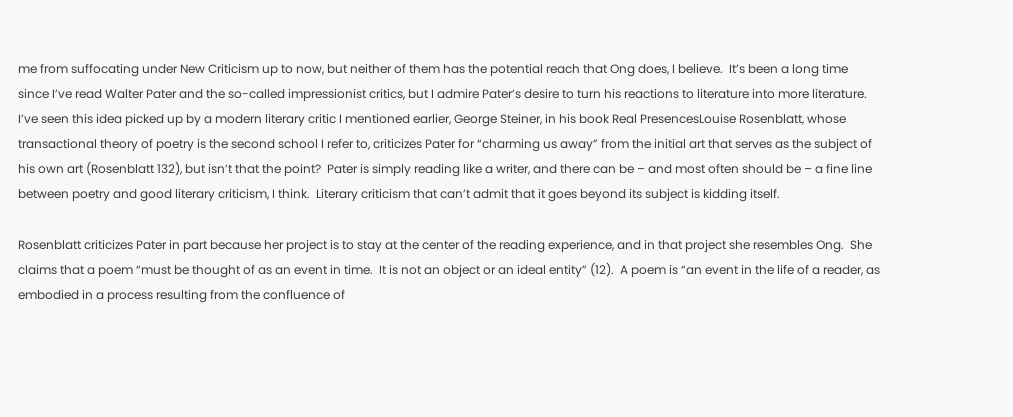me from suffocating under New Criticism up to now, but neither of them has the potential reach that Ong does, I believe.  It’s been a long time since I’ve read Walter Pater and the so-called impressionist critics, but I admire Pater’s desire to turn his reactions to literature into more literature.  I’ve seen this idea picked up by a modern literary critic I mentioned earlier, George Steiner, in his book Real PresencesLouise Rosenblatt, whose transactional theory of poetry is the second school I refer to, criticizes Pater for “charming us away” from the initial art that serves as the subject of his own art (Rosenblatt 132), but isn’t that the point?  Pater is simply reading like a writer, and there can be – and most often should be – a fine line between poetry and good literary criticism, I think.  Literary criticism that can’t admit that it goes beyond its subject is kidding itself.

Rosenblatt criticizes Pater in part because her project is to stay at the center of the reading experience, and in that project she resembles Ong.  She claims that a poem “must be thought of as an event in time.  It is not an object or an ideal entity” (12).  A poem is “an event in the life of a reader, as embodied in a process resulting from the confluence of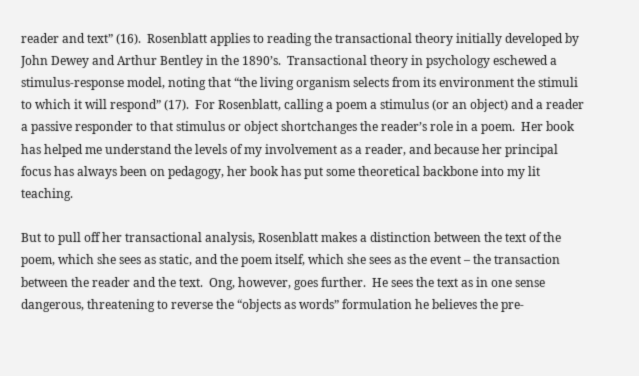reader and text” (16).  Rosenblatt applies to reading the transactional theory initially developed by John Dewey and Arthur Bentley in the 1890’s.  Transactional theory in psychology eschewed a stimulus-response model, noting that “the living organism selects from its environment the stimuli to which it will respond” (17).  For Rosenblatt, calling a poem a stimulus (or an object) and a reader a passive responder to that stimulus or object shortchanges the reader’s role in a poem.  Her book has helped me understand the levels of my involvement as a reader, and because her principal focus has always been on pedagogy, her book has put some theoretical backbone into my lit teaching.

But to pull off her transactional analysis, Rosenblatt makes a distinction between the text of the poem, which she sees as static, and the poem itself, which she sees as the event – the transaction between the reader and the text.  Ong, however, goes further.  He sees the text as in one sense dangerous, threatening to reverse the “objects as words” formulation he believes the pre-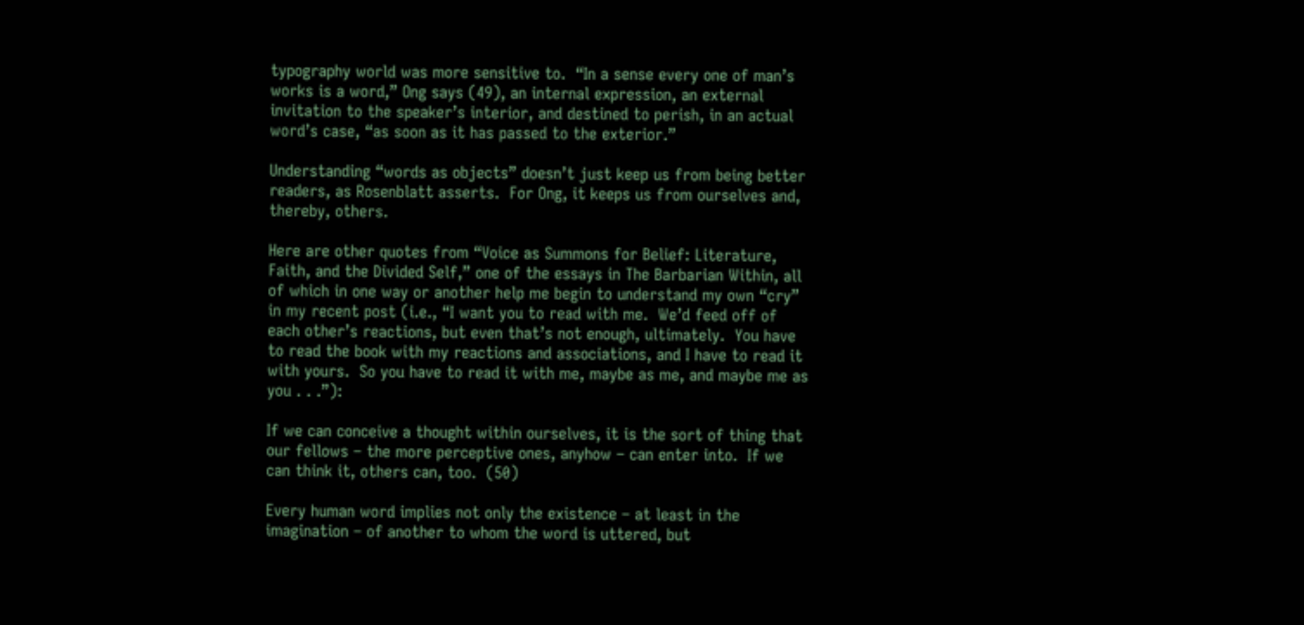typography world was more sensitive to.  “In a sense every one of man’s works is a word,” Ong says (49), an internal expression, an external invitation to the speaker’s interior, and destined to perish, in an actual word’s case, “as soon as it has passed to the exterior.”

Understanding “words as objects” doesn’t just keep us from being better readers, as Rosenblatt asserts.  For Ong, it keeps us from ourselves and, thereby, others.

Here are other quotes from “Voice as Summons for Belief: Literature, Faith, and the Divided Self,” one of the essays in The Barbarian Within, all of which in one way or another help me begin to understand my own “cry” in my recent post (i.e., “I want you to read with me.  We’d feed off of each other’s reactions, but even that’s not enough, ultimately.  You have to read the book with my reactions and associations, and I have to read it with yours.  So you have to read it with me, maybe as me, and maybe me as you . . .”):

If we can conceive a thought within ourselves, it is the sort of thing that our fellows – the more perceptive ones, anyhow – can enter into.  If we can think it, others can, too.  (50)

Every human word implies not only the existence – at least in the imagination – of another to whom the word is uttered, but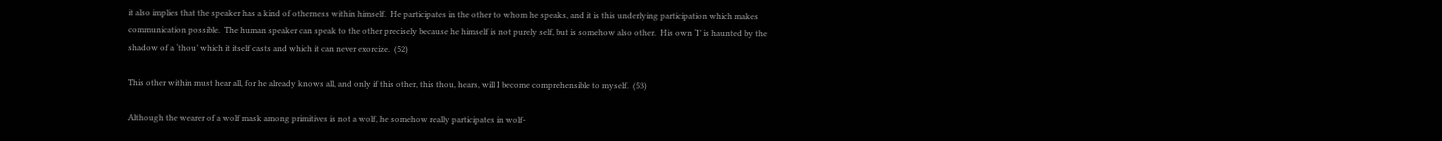it also implies that the speaker has a kind of otherness within himself.  He participates in the other to whom he speaks, and it is this underlying participation which makes communication possible.  The human speaker can speak to the other precisely because he himself is not purely self, but is somehow also other.  His own ‘I’ is haunted by the shadow of a ‘thou’ which it itself casts and which it can never exorcize.  (52)

This other within must hear all, for he already knows all, and only if this other, this thou, hears, will I become comprehensible to myself.  (53)

Although the wearer of a wolf mask among primitives is not a wolf, he somehow really participates in wolf-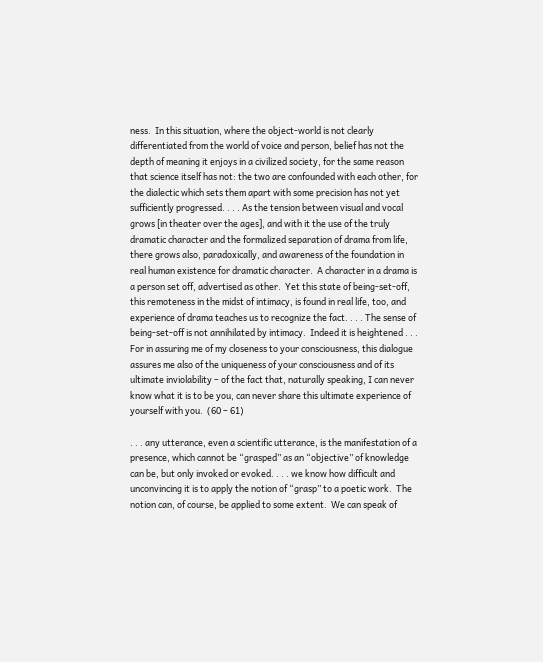ness.  In this situation, where the object-world is not clearly differentiated from the world of voice and person, belief has not the depth of meaning it enjoys in a civilized society, for the same reason that science itself has not: the two are confounded with each other, for the dialectic which sets them apart with some precision has not yet sufficiently progressed. . . . As the tension between visual and vocal grows [in theater over the ages], and with it the use of the truly dramatic character and the formalized separation of drama from life, there grows also, paradoxically, and awareness of the foundation in real human existence for dramatic character.  A character in a drama is a person set off, advertised as other.  Yet this state of being-set-off, this remoteness in the midst of intimacy, is found in real life, too, and experience of drama teaches us to recognize the fact. . . . The sense of being-set-off is not annihilated by intimacy.  Indeed it is heightened . . . For in assuring me of my closeness to your consciousness, this dialogue assures me also of the uniqueness of your consciousness and of its ultimate inviolability – of the fact that, naturally speaking, I can never know what it is to be you, can never share this ultimate experience of yourself with you.  (60 – 61)

. . . any utterance, even a scientific utterance, is the manifestation of a presence, which cannot be “grasped” as an “objective” of knowledge can be, but only invoked or evoked. . . . we know how difficult and unconvincing it is to apply the notion of “grasp” to a poetic work.  The notion can, of course, be applied to some extent.  We can speak of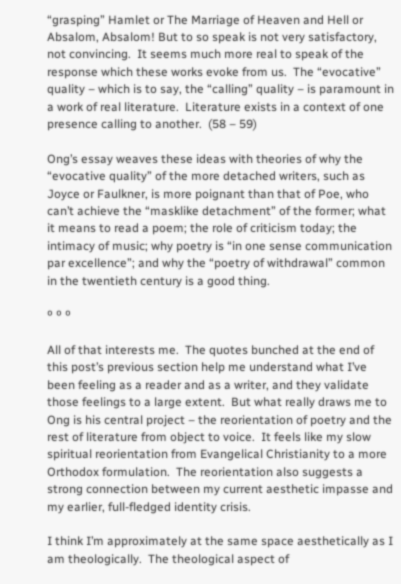“grasping” Hamlet or The Marriage of Heaven and Hell or Absalom, Absalom! But to so speak is not very satisfactory, not convincing.  It seems much more real to speak of the response which these works evoke from us.  The “evocative” quality – which is to say, the “calling” quality – is paramount in a work of real literature.  Literature exists in a context of one presence calling to another.  (58 – 59)

Ong’s essay weaves these ideas with theories of why the “evocative quality” of the more detached writers, such as Joyce or Faulkner, is more poignant than that of Poe, who can’t achieve the “masklike detachment” of the former; what it means to read a poem; the role of criticism today; the intimacy of music; why poetry is “in one sense communication par excellence”; and why the “poetry of withdrawal” common in the twentieth century is a good thing.

º º º

All of that interests me.  The quotes bunched at the end of this post’s previous section help me understand what I’ve been feeling as a reader and as a writer, and they validate those feelings to a large extent.  But what really draws me to Ong is his central project – the reorientation of poetry and the rest of literature from object to voice.  It feels like my slow spiritual reorientation from Evangelical Christianity to a more Orthodox formulation.  The reorientation also suggests a strong connection between my current aesthetic impasse and my earlier, full-fledged identity crisis.

I think I’m approximately at the same space aesthetically as I am theologically.  The theological aspect of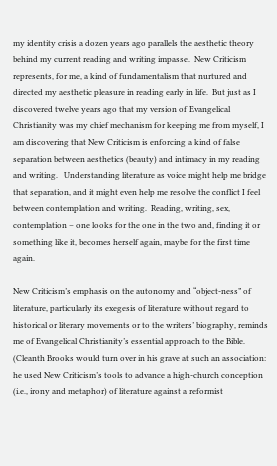my identity crisis a dozen years ago parallels the aesthetic theory behind my current reading and writing impasse.  New Criticism represents, for me, a kind of fundamentalism that nurtured and directed my aesthetic pleasure in reading early in life.  But just as I discovered twelve years ago that my version of Evangelical Christianity was my chief mechanism for keeping me from myself, I am discovering that New Criticism is enforcing a kind of false separation between aesthetics (beauty) and intimacy in my reading and writing.   Understanding literature as voice might help me bridge that separation, and it might even help me resolve the conflict I feel between contemplation and writing.  Reading, writing, sex, contemplation – one looks for the one in the two and, finding it or something like it, becomes herself again, maybe for the first time again.

New Criticism’s emphasis on the autonomy and “object-ness” of literature, particularly its exegesis of literature without regard to historical or literary movements or to the writers’ biography, reminds me of Evangelical Christianity’s essential approach to the Bible.  (Cleanth Brooks would turn over in his grave at such an association: he used New Criticism’s tools to advance a high-church conception (i.e., irony and metaphor) of literature against a reformist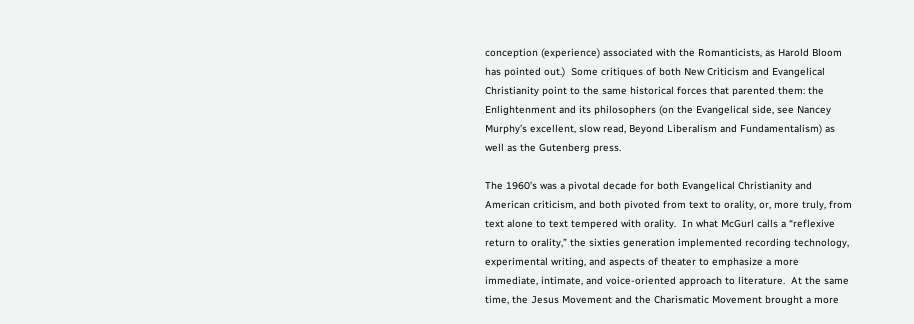conception (experience) associated with the Romanticists, as Harold Bloom has pointed out.)  Some critiques of both New Criticism and Evangelical Christianity point to the same historical forces that parented them: the Enlightenment and its philosophers (on the Evangelical side, see Nancey Murphy’s excellent, slow read, Beyond Liberalism and Fundamentalism) as well as the Gutenberg press.

The 1960’s was a pivotal decade for both Evangelical Christianity and American criticism, and both pivoted from text to orality, or, more truly, from text alone to text tempered with orality.  In what McGurl calls a “reflexive return to orality,” the sixties generation implemented recording technology, experimental writing, and aspects of theater to emphasize a more immediate, intimate, and voice-oriented approach to literature.  At the same time, the Jesus Movement and the Charismatic Movement brought a more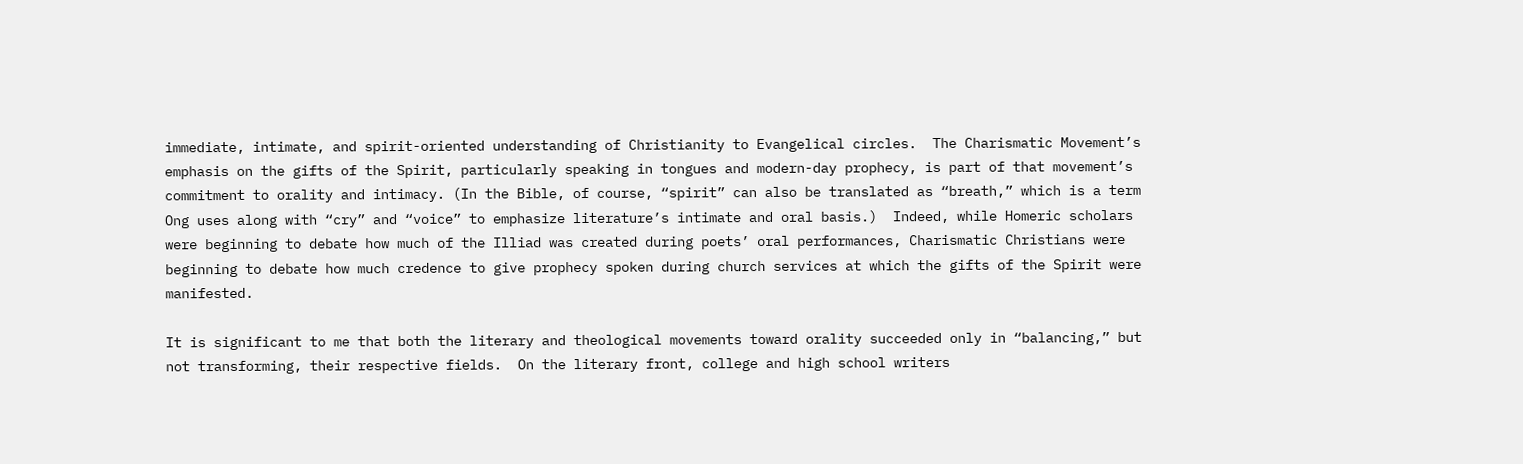immediate, intimate, and spirit-oriented understanding of Christianity to Evangelical circles.  The Charismatic Movement’s emphasis on the gifts of the Spirit, particularly speaking in tongues and modern-day prophecy, is part of that movement’s commitment to orality and intimacy. (In the Bible, of course, “spirit” can also be translated as “breath,” which is a term Ong uses along with “cry” and “voice” to emphasize literature’s intimate and oral basis.)  Indeed, while Homeric scholars were beginning to debate how much of the Illiad was created during poets’ oral performances, Charismatic Christians were beginning to debate how much credence to give prophecy spoken during church services at which the gifts of the Spirit were manifested.

It is significant to me that both the literary and theological movements toward orality succeeded only in “balancing,” but not transforming, their respective fields.  On the literary front, college and high school writers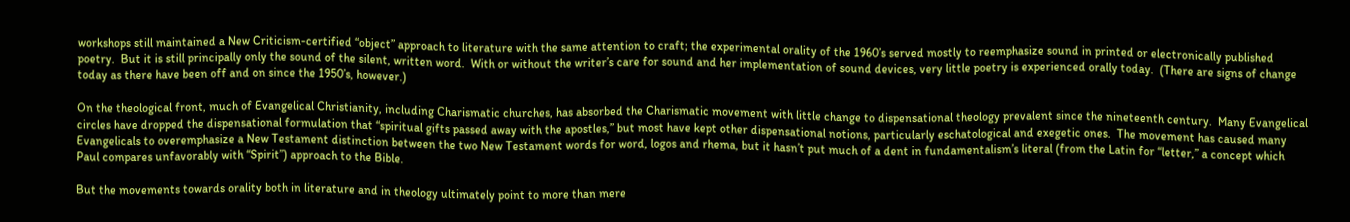workshops still maintained a New Criticism-certified “object” approach to literature with the same attention to craft; the experimental orality of the 1960’s served mostly to reemphasize sound in printed or electronically published poetry.  But it is still principally only the sound of the silent, written word.  With or without the writer’s care for sound and her implementation of sound devices, very little poetry is experienced orally today.  (There are signs of change today as there have been off and on since the 1950’s, however.)

On the theological front, much of Evangelical Christianity, including Charismatic churches, has absorbed the Charismatic movement with little change to dispensational theology prevalent since the nineteenth century.  Many Evangelical circles have dropped the dispensational formulation that “spiritual gifts passed away with the apostles,” but most have kept other dispensational notions, particularly eschatological and exegetic ones.  The movement has caused many Evangelicals to overemphasize a New Testament distinction between the two New Testament words for word, logos and rhema, but it hasn’t put much of a dent in fundamentalism’s literal (from the Latin for “letter,” a concept which Paul compares unfavorably with “Spirit”) approach to the Bible.

But the movements towards orality both in literature and in theology ultimately point to more than mere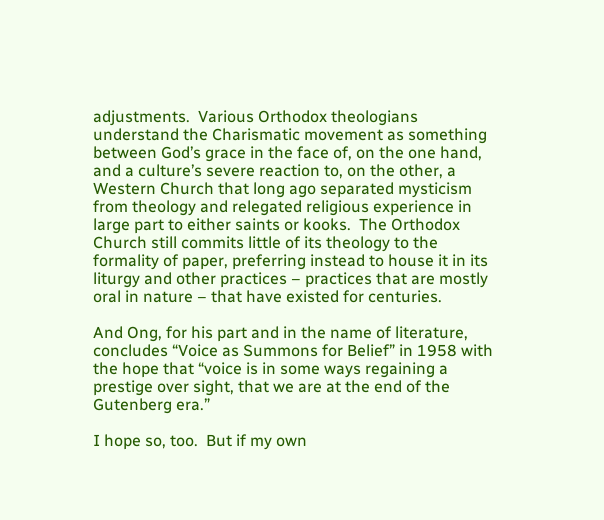adjustments.  Various Orthodox theologians understand the Charismatic movement as something between God’s grace in the face of, on the one hand, and a culture’s severe reaction to, on the other, a Western Church that long ago separated mysticism from theology and relegated religious experience in large part to either saints or kooks.  The Orthodox Church still commits little of its theology to the formality of paper, preferring instead to house it in its liturgy and other practices – practices that are mostly oral in nature – that have existed for centuries.

And Ong, for his part and in the name of literature, concludes “Voice as Summons for Belief” in 1958 with the hope that “voice is in some ways regaining a prestige over sight, that we are at the end of the Gutenberg era.”

I hope so, too.  But if my own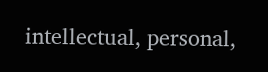intellectual, personal,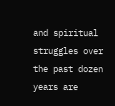and spiritual struggles over the past dozen years are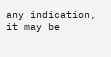any indication, it may be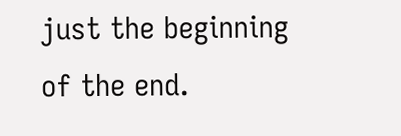just the beginning of the end.